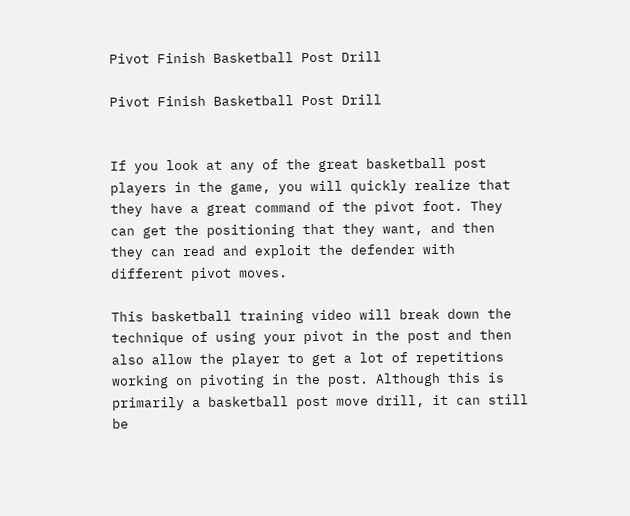Pivot Finish Basketball Post Drill

Pivot Finish Basketball Post Drill


If you look at any of the great basketball post players in the game, you will quickly realize that they have a great command of the pivot foot. They can get the positioning that they want, and then they can read and exploit the defender with different pivot moves.

This basketball training video will break down the technique of using your pivot in the post and then also allow the player to get a lot of repetitions working on pivoting in the post. Although this is primarily a basketball post move drill, it can still be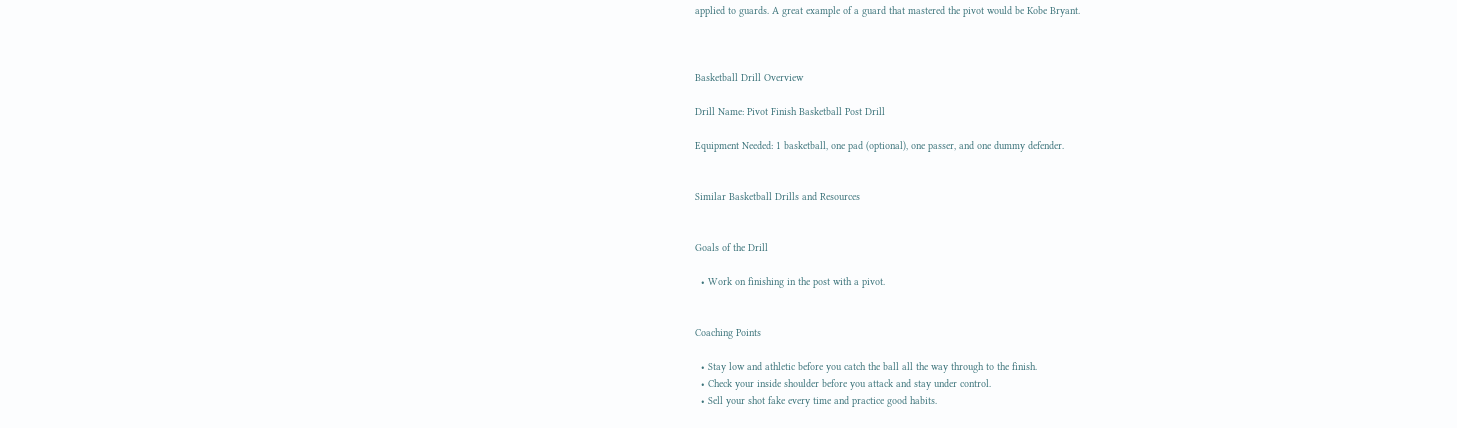applied to guards. A great example of a guard that mastered the pivot would be Kobe Bryant.



Basketball Drill Overview

Drill Name: Pivot Finish Basketball Post Drill

Equipment Needed: 1 basketball, one pad (optional), one passer, and one dummy defender.


Similar Basketball Drills and Resources


Goals of the Drill

  • Work on finishing in the post with a pivot.


Coaching Points

  • Stay low and athletic before you catch the ball all the way through to the finish.
  • Check your inside shoulder before you attack and stay under control.
  • Sell your shot fake every time and practice good habits.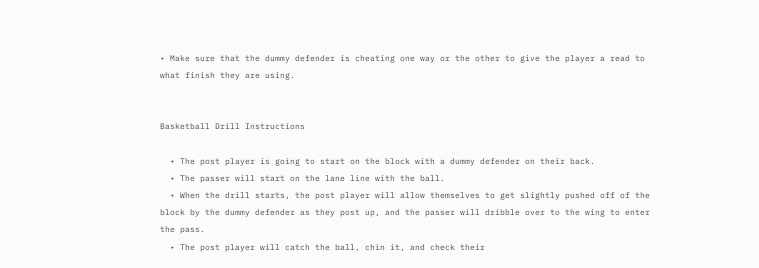• Make sure that the dummy defender is cheating one way or the other to give the player a read to what finish they are using.


Basketball Drill Instructions

  • The post player is going to start on the block with a dummy defender on their back.
  • The passer will start on the lane line with the ball.
  • When the drill starts, the post player will allow themselves to get slightly pushed off of the block by the dummy defender as they post up, and the passer will dribble over to the wing to enter the pass.
  • The post player will catch the ball, chin it, and check their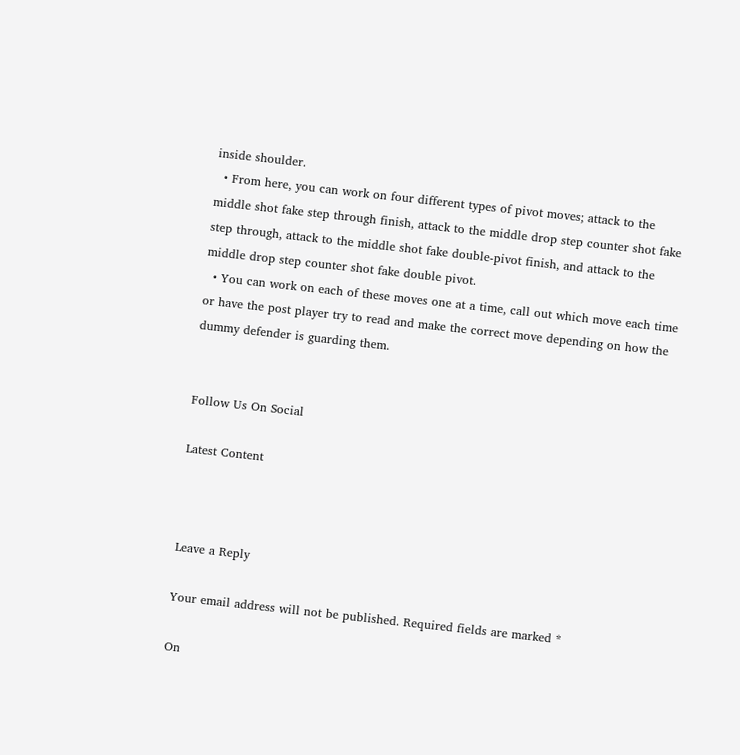inside shoulder.
  • From here, you can work on four different types of pivot moves; attack to the middle shot fake step through finish, attack to the middle drop step counter shot fake step through, attack to the middle shot fake double-pivot finish, and attack to the middle drop step counter shot fake double pivot.
  • You can work on each of these moves one at a time, call out which move each time or have the post player try to read and make the correct move depending on how the dummy defender is guarding them.


Follow Us On Social

Latest Content



Leave a Reply

Your email address will not be published. Required fields are marked *

On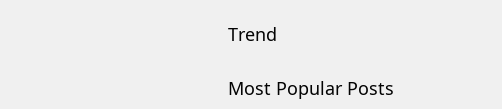Trend

Most Popular Posts